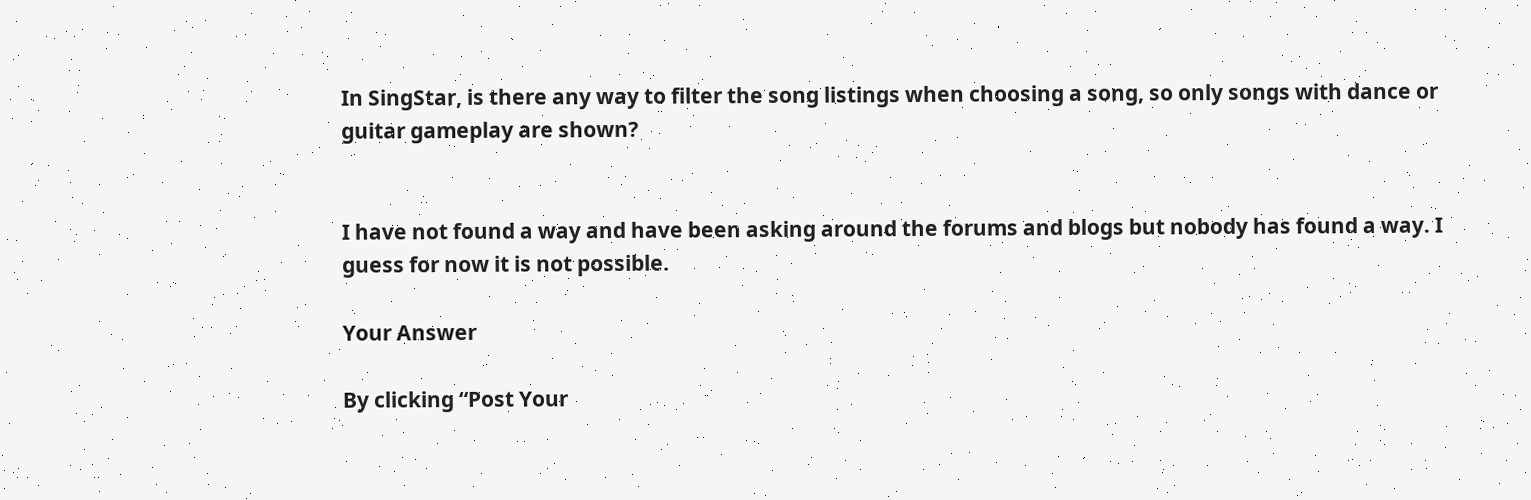In SingStar, is there any way to filter the song listings when choosing a song, so only songs with dance or guitar gameplay are shown?


I have not found a way and have been asking around the forums and blogs but nobody has found a way. I guess for now it is not possible.

Your Answer

By clicking “Post Your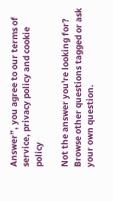Answer”, you agree to our terms of service, privacy policy and cookie policy

Not the answer you're looking for? Browse other questions tagged or ask your own question.